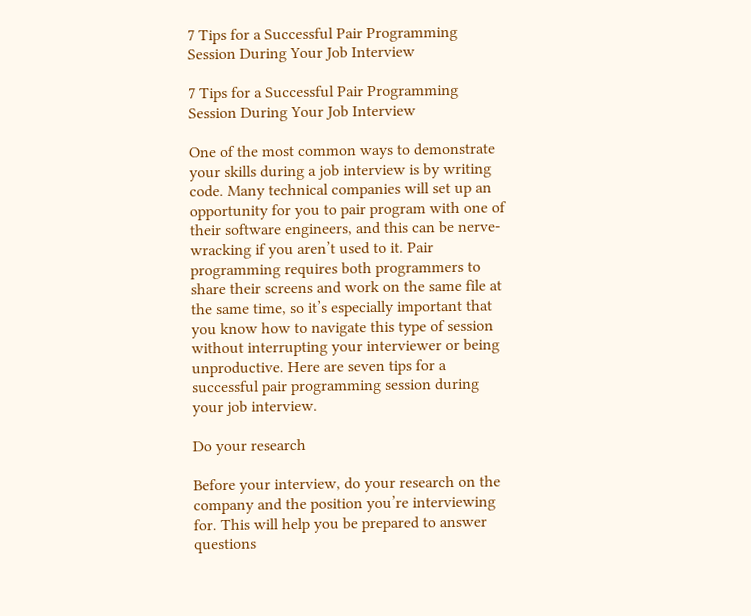7 Tips for a Successful Pair Programming Session During Your Job Interview

7 Tips for a Successful Pair Programming Session During Your Job Interview

One of the most common ways to demonstrate your skills during a job interview is by writing code. Many technical companies will set up an opportunity for you to pair program with one of their software engineers, and this can be nerve-wracking if you aren’t used to it. Pair programming requires both programmers to share their screens and work on the same file at the same time, so it’s especially important that you know how to navigate this type of session without interrupting your interviewer or being unproductive. Here are seven tips for a successful pair programming session during your job interview.

Do your research

Before your interview, do your research on the company and the position you’re interviewing for. This will help you be prepared to answer questions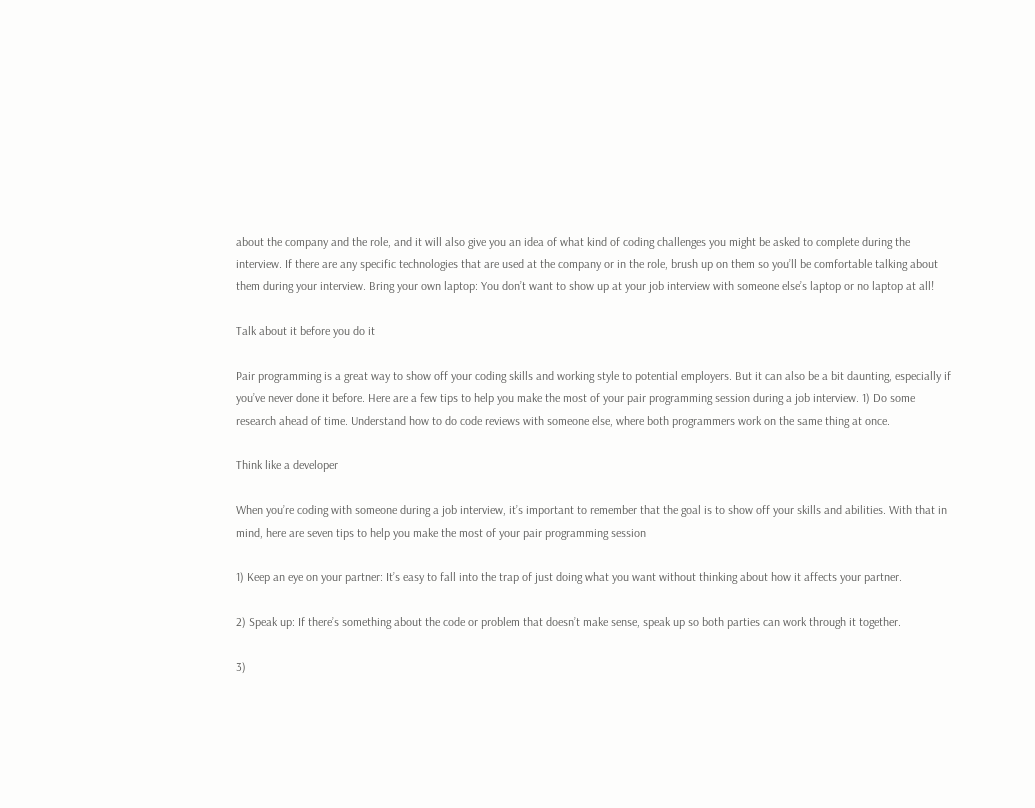about the company and the role, and it will also give you an idea of what kind of coding challenges you might be asked to complete during the interview. If there are any specific technologies that are used at the company or in the role, brush up on them so you’ll be comfortable talking about them during your interview. Bring your own laptop: You don’t want to show up at your job interview with someone else’s laptop or no laptop at all!

Talk about it before you do it

Pair programming is a great way to show off your coding skills and working style to potential employers. But it can also be a bit daunting, especially if you’ve never done it before. Here are a few tips to help you make the most of your pair programming session during a job interview. 1) Do some research ahead of time. Understand how to do code reviews with someone else, where both programmers work on the same thing at once.

Think like a developer

When you’re coding with someone during a job interview, it’s important to remember that the goal is to show off your skills and abilities. With that in mind, here are seven tips to help you make the most of your pair programming session

1) Keep an eye on your partner: It’s easy to fall into the trap of just doing what you want without thinking about how it affects your partner.

2) Speak up: If there’s something about the code or problem that doesn’t make sense, speak up so both parties can work through it together.

3)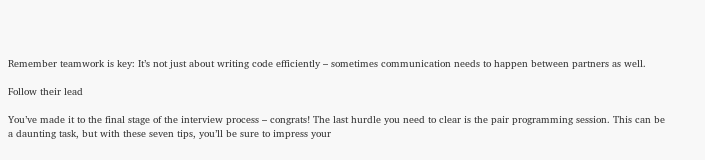Remember teamwork is key: It’s not just about writing code efficiently – sometimes communication needs to happen between partners as well.

Follow their lead

You’ve made it to the final stage of the interview process – congrats! The last hurdle you need to clear is the pair programming session. This can be a daunting task, but with these seven tips, you’ll be sure to impress your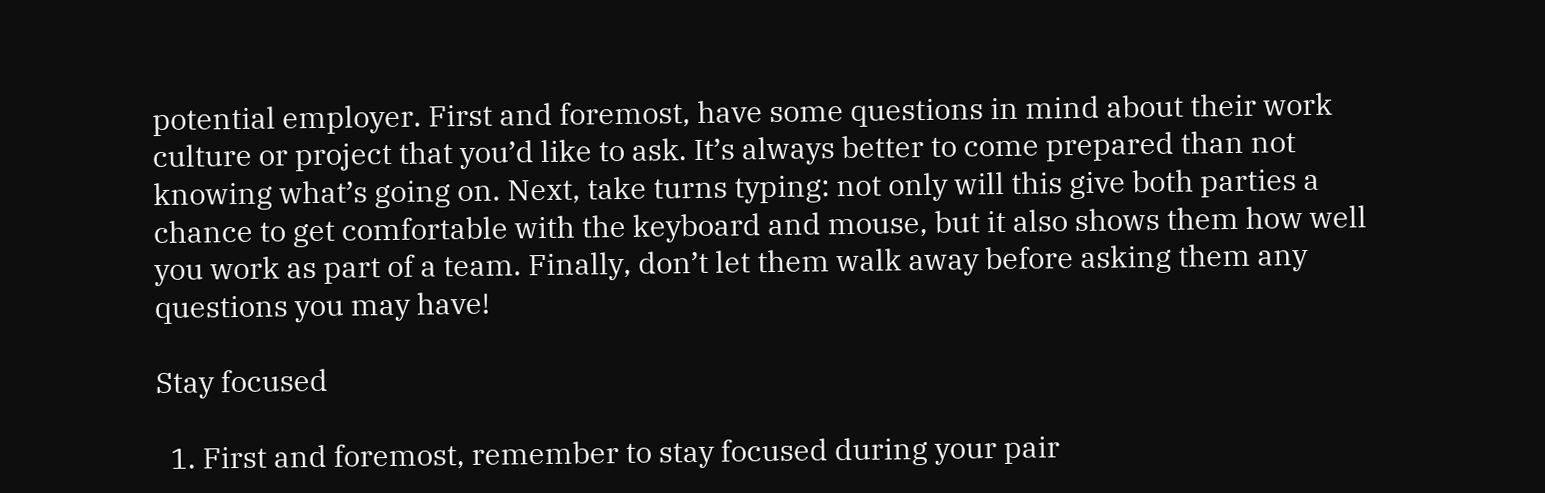potential employer. First and foremost, have some questions in mind about their work culture or project that you’d like to ask. It’s always better to come prepared than not knowing what’s going on. Next, take turns typing: not only will this give both parties a chance to get comfortable with the keyboard and mouse, but it also shows them how well you work as part of a team. Finally, don’t let them walk away before asking them any questions you may have!

Stay focused

  1. First and foremost, remember to stay focused during your pair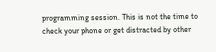programming session. This is not the time to check your phone or get distracted by other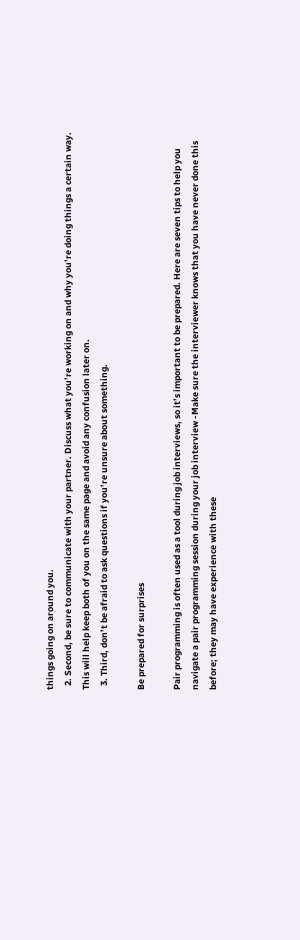things going on around you.
  2. Second, be sure to communicate with your partner. Discuss what you’re working on and why you’re doing things a certain way. This will help keep both of you on the same page and avoid any confusion later on.
  3. Third, don’t be afraid to ask questions if you’re unsure about something.

Be prepared for surprises

Pair programming is often used as a tool during job interviews, so it’s important to be prepared. Here are seven tips to help you navigate a pair programming session during your job interview -Make sure the interviewer knows that you have never done this before; they may have experience with these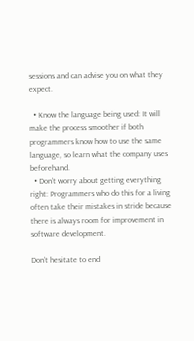sessions and can advise you on what they expect.

  • Know the language being used: It will make the process smoother if both programmers know how to use the same language, so learn what the company uses beforehand.
  • Don’t worry about getting everything right: Programmers who do this for a living often take their mistakes in stride because there is always room for improvement in software development.

Don’t hesitate to end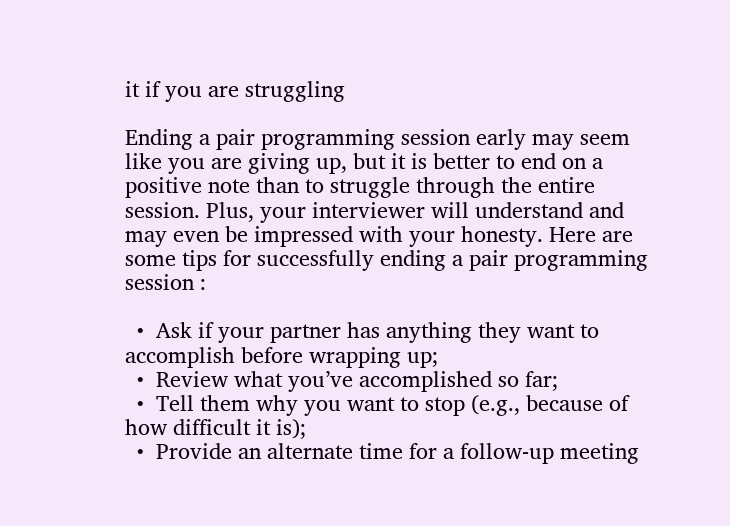it if you are struggling

Ending a pair programming session early may seem like you are giving up, but it is better to end on a positive note than to struggle through the entire session. Plus, your interviewer will understand and may even be impressed with your honesty. Here are some tips for successfully ending a pair programming session :

  •  Ask if your partner has anything they want to accomplish before wrapping up;
  •  Review what you’ve accomplished so far;
  •  Tell them why you want to stop (e.g., because of how difficult it is);
  •  Provide an alternate time for a follow-up meeting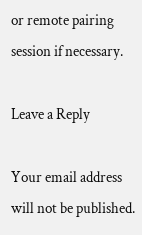or remote pairing session if necessary.

Leave a Reply

Your email address will not be published.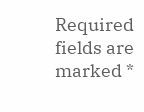Required fields are marked *